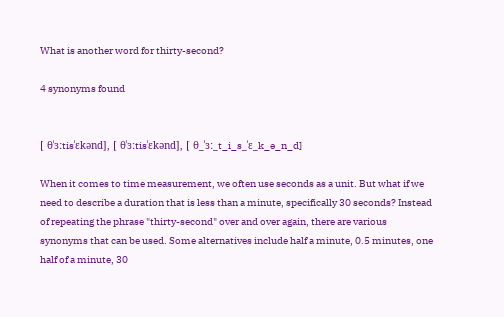What is another word for thirty-second?

4 synonyms found


[ θˈɜːtisˈɛkənd], [ θˈɜːtisˈɛkənd], [ θ_ˈɜː_t_i_s_ˈɛ_k_ə_n_d]

When it comes to time measurement, we often use seconds as a unit. But what if we need to describe a duration that is less than a minute, specifically 30 seconds? Instead of repeating the phrase "thirty-second" over and over again, there are various synonyms that can be used. Some alternatives include half a minute, 0.5 minutes, one half of a minute, 30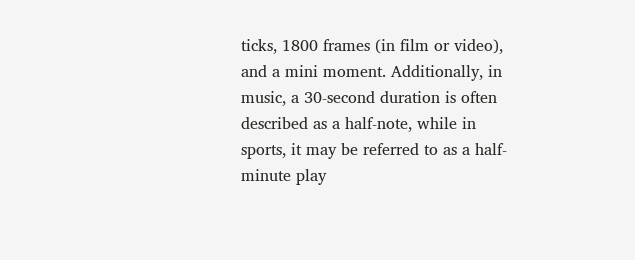ticks, 1800 frames (in film or video), and a mini moment. Additionally, in music, a 30-second duration is often described as a half-note, while in sports, it may be referred to as a half-minute play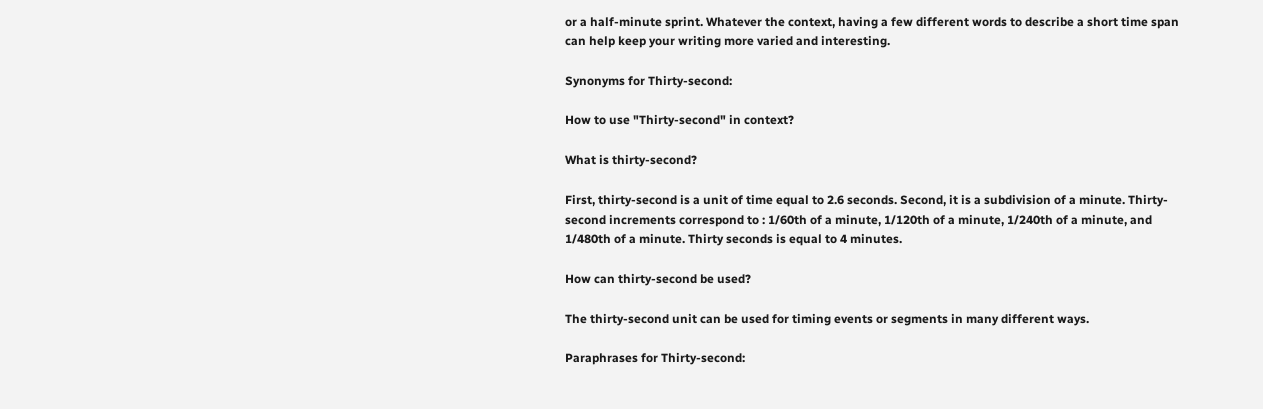or a half-minute sprint. Whatever the context, having a few different words to describe a short time span can help keep your writing more varied and interesting.

Synonyms for Thirty-second:

How to use "Thirty-second" in context?

What is thirty-second?

First, thirty-second is a unit of time equal to 2.6 seconds. Second, it is a subdivision of a minute. Thirty-second increments correspond to : 1/60th of a minute, 1/120th of a minute, 1/240th of a minute, and 1/480th of a minute. Thirty seconds is equal to 4 minutes.

How can thirty-second be used?

The thirty-second unit can be used for timing events or segments in many different ways.

Paraphrases for Thirty-second: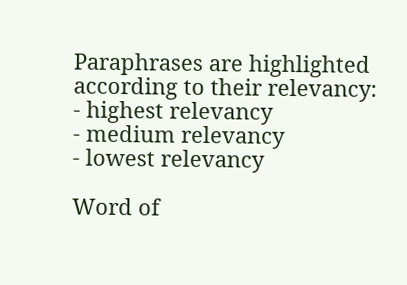Paraphrases are highlighted according to their relevancy:
- highest relevancy
- medium relevancy
- lowest relevancy

Word of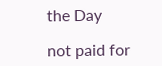the Day

not paid for